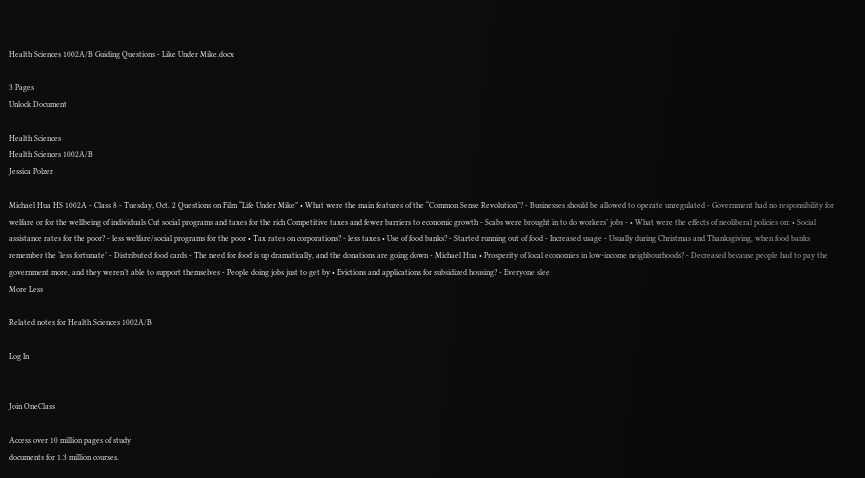Health Sciences 1002A/B Guiding Questions - Like Under Mike.docx

3 Pages
Unlock Document

Health Sciences
Health Sciences 1002A/B
Jessica Polzer

Michael Hua HS 1002A - Class 8 - Tuesday, Oct. 2 Questions on Film “Life Under Mike” • What were the main features of the “Common Sense Revolution”? - Businesses should be allowed to operate unregulated - Government had no responsibility for welfare or for the wellbeing of individuals Cut social programs and taxes for the rich Competitive taxes and fewer barriers to economic growth - Scabs were brought in to do workers’ jobs - • What were the effects of neoliberal policies on: • Social assistance rates for the poor? - less welfare/social programs for the poor • Tax rates on corporations? - less taxes • Use of food banks? - Started running out of food - Increased usage - Usually during Christmas and Thanksgiving, when food banks remember the ‘less fortunate’ - Distributed food cards - The need for food is up dramatically, and the donations are going down - Michael Hua • Prosperity of local economies in low-income neighbourhoods? - Decreased because people had to pay the government more, and they weren’t able to support themselves - People doing jobs just to get by • Evictions and applications for subsidized housing? - Everyone slee
More Less

Related notes for Health Sciences 1002A/B

Log In


Join OneClass

Access over 10 million pages of study
documents for 1.3 million courses.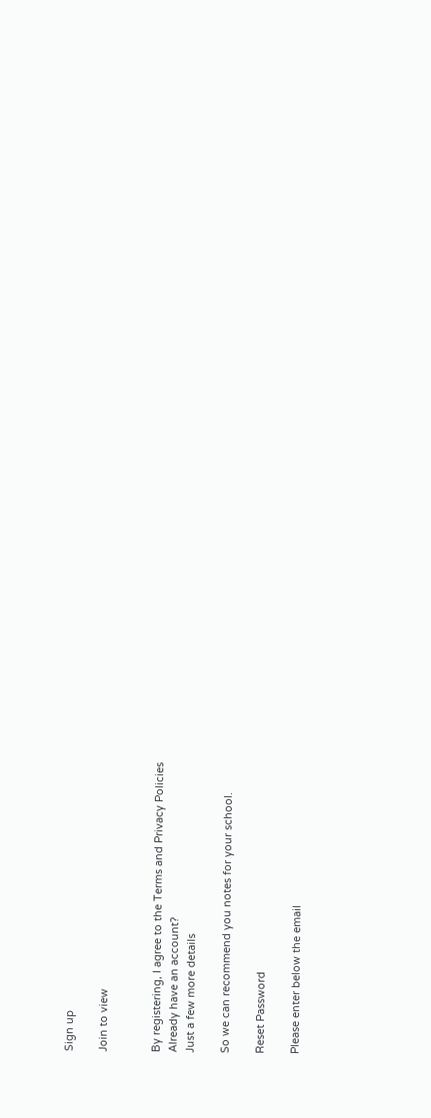Sign up

Join to view


By registering, I agree to the Terms and Privacy Policies
Already have an account?
Just a few more details

So we can recommend you notes for your school.

Reset Password

Please enter below the email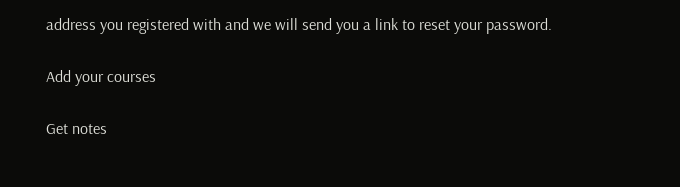address you registered with and we will send you a link to reset your password.

Add your courses

Get notes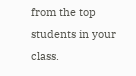from the top students in your class.